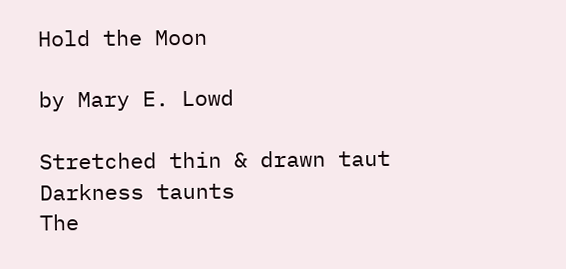Hold the Moon

by Mary E. Lowd

Stretched thin & drawn taut
Darkness taunts
The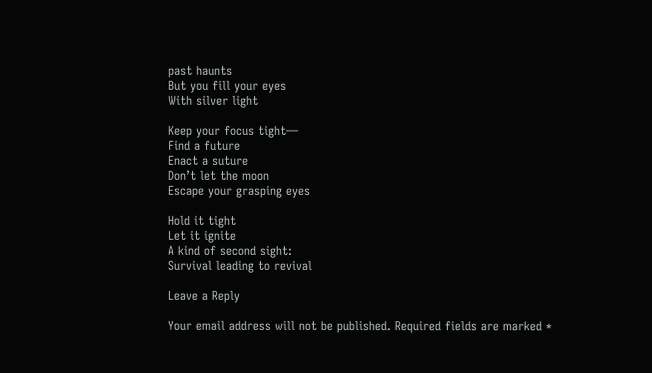past haunts
But you fill your eyes
With silver light

Keep your focus tight—
Find a future
Enact a suture
Don’t let the moon
Escape your grasping eyes

Hold it tight
Let it ignite
A kind of second sight:
Survival leading to revival

Leave a Reply

Your email address will not be published. Required fields are marked *